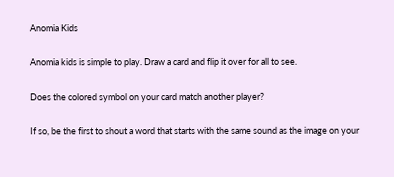Anomia Kids

Anomia kids is simple to play. Draw a card and flip it over for all to see.

Does the colored symbol on your card match another player?

If so, be the first to shout a word that starts with the same sound as the image on your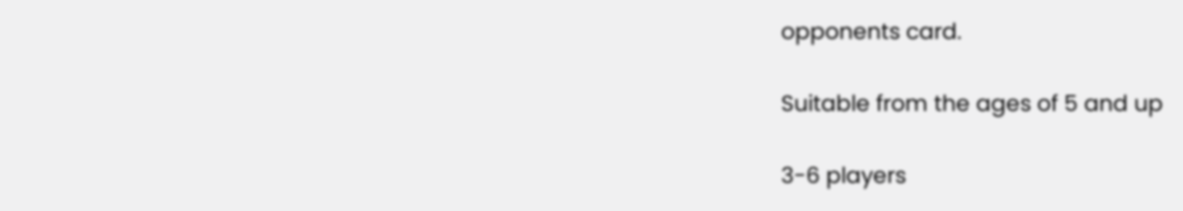opponents card.

Suitable from the ages of 5 and up

3-6 players